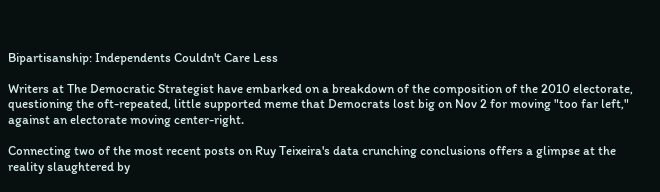Bipartisanship: Independents Couldn't Care Less

Writers at The Democratic Strategist have embarked on a breakdown of the composition of the 2010 electorate, questioning the oft-repeated, little supported meme that Democrats lost big on Nov 2 for moving "too far left," against an electorate moving center-right.

Connecting two of the most recent posts on Ruy Teixeira's data crunching conclusions offers a glimpse at the reality slaughtered by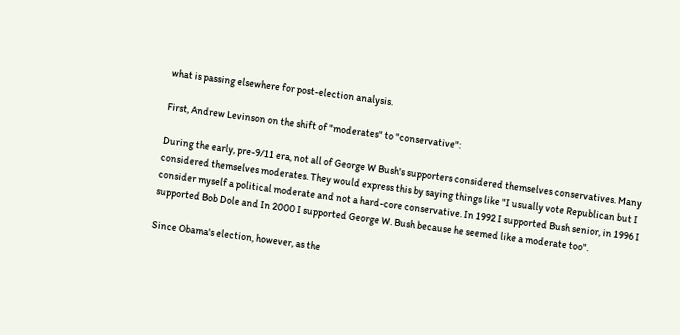what is passing elsewhere for post-election analysis.

First, Andrew Levinson on the shift of "moderates" to "conservative":

During the early, pre-9/11 era, not all of George W Bush's supporters considered themselves conservatives. Many considered themselves moderates. They would express this by saying things like "I usually vote Republican but I consider myself a political moderate and not a hard-core conservative. In 1992 I supported Bush senior, in 1996 I supported Bob Dole and In 2000 I supported George W. Bush because he seemed like a moderate too".

Since Obama's election, however, as the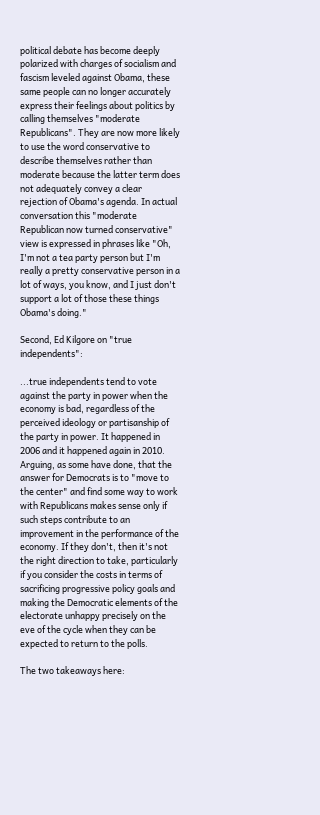political debate has become deeply polarized with charges of socialism and fascism leveled against Obama, these same people can no longer accurately express their feelings about politics by calling themselves "moderate Republicans". They are now more likely to use the word conservative to describe themselves rather than moderate because the latter term does not adequately convey a clear rejection of Obama's agenda. In actual conversation this "moderate Republican now turned conservative" view is expressed in phrases like "Oh, I'm not a tea party person but I'm really a pretty conservative person in a lot of ways, you know, and I just don't support a lot of those these things Obama's doing."

Second, Ed Kilgore on "true independents":

...true independents tend to vote against the party in power when the economy is bad, regardless of the perceived ideology or partisanship of the party in power. It happened in 2006 and it happened again in 2010. Arguing, as some have done, that the answer for Democrats is to "move to the center" and find some way to work with Republicans makes sense only if such steps contribute to an improvement in the performance of the economy. If they don't, then it's not the right direction to take, particularly if you consider the costs in terms of sacrificing progressive policy goals and making the Democratic elements of the electorate unhappy precisely on the eve of the cycle when they can be expected to return to the polls.

The two takeaways here: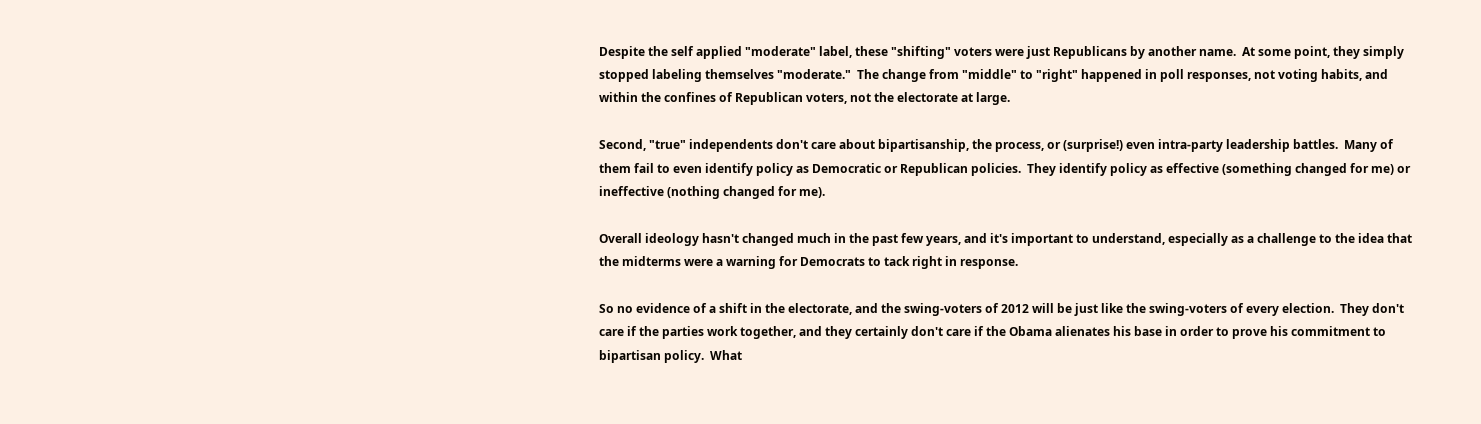Despite the self applied "moderate" label, these "shifting" voters were just Republicans by another name.  At some point, they simply stopped labeling themselves "moderate."  The change from "middle" to "right" happened in poll responses, not voting habits, and within the confines of Republican voters, not the electorate at large.

Second, "true" independents don't care about bipartisanship, the process, or (surprise!) even intra-party leadership battles.  Many of them fail to even identify policy as Democratic or Republican policies.  They identify policy as effective (something changed for me) or ineffective (nothing changed for me).

Overall ideology hasn't changed much in the past few years, and it's important to understand, especially as a challenge to the idea that the midterms were a warning for Democrats to tack right in response.

So no evidence of a shift in the electorate, and the swing-voters of 2012 will be just like the swing-voters of every election.  They don't care if the parties work together, and they certainly don't care if the Obama alienates his base in order to prove his commitment to bipartisan policy.  What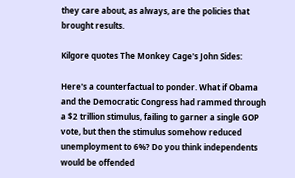they care about, as always, are the policies that brought results.

Kilgore quotes The Monkey Cage's John Sides:

Here's a counterfactual to ponder. What if Obama and the Democratic Congress had rammed through a $2 trillion stimulus, failing to garner a single GOP vote, but then the stimulus somehow reduced unemployment to 6%? Do you think independents would be offended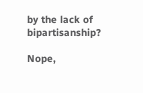by the lack of bipartisanship?

Nope,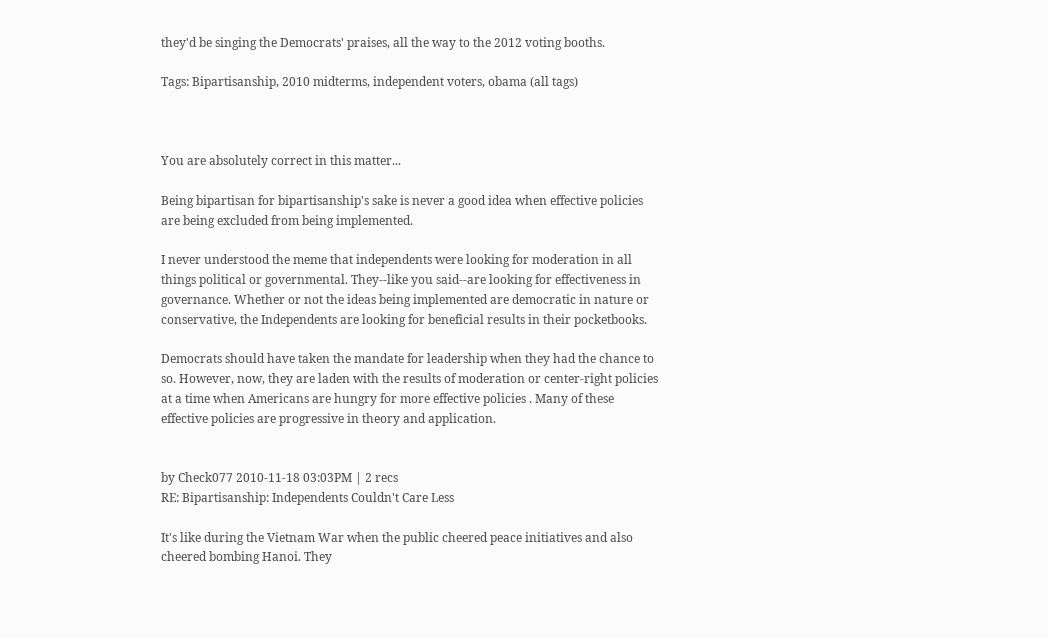they'd be singing the Democrats' praises, all the way to the 2012 voting booths.

Tags: Bipartisanship, 2010 midterms, independent voters, obama (all tags)



You are absolutely correct in this matter...

Being bipartisan for bipartisanship's sake is never a good idea when effective policies are being excluded from being implemented.

I never understood the meme that independents were looking for moderation in all things political or governmental. They--like you said--are looking for effectiveness in governance. Whether or not the ideas being implemented are democratic in nature or conservative, the Independents are looking for beneficial results in their pocketbooks.

Democrats should have taken the mandate for leadership when they had the chance to so. However, now, they are laden with the results of moderation or center-right policies at a time when Americans are hungry for more effective policies . Many of these effective policies are progressive in theory and application.


by Check077 2010-11-18 03:03PM | 2 recs
RE: Bipartisanship: Independents Couldn't Care Less

It's like during the Vietnam War when the public cheered peace initiatives and also cheered bombing Hanoi. They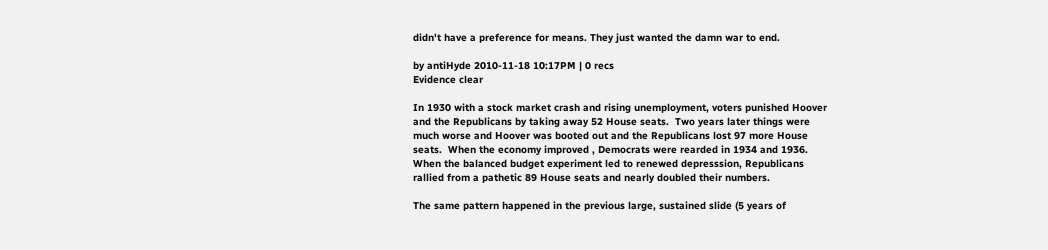didn't have a preference for means. They just wanted the damn war to end.

by antiHyde 2010-11-18 10:17PM | 0 recs
Evidence clear

In 1930 with a stock market crash and rising unemployment, voters punished Hoover and the Republicans by taking away 52 House seats.  Two years later things were much worse and Hoover was booted out and the Republicans lost 97 more House seats.  When the economy improved , Democrats were rearded in 1934 and 1936.  When the balanced budget experiment led to renewed depresssion, Republicans rallied from a pathetic 89 House seats and nearly doubled their numbers.

The same pattern happened in the previous large, sustained slide (5 years of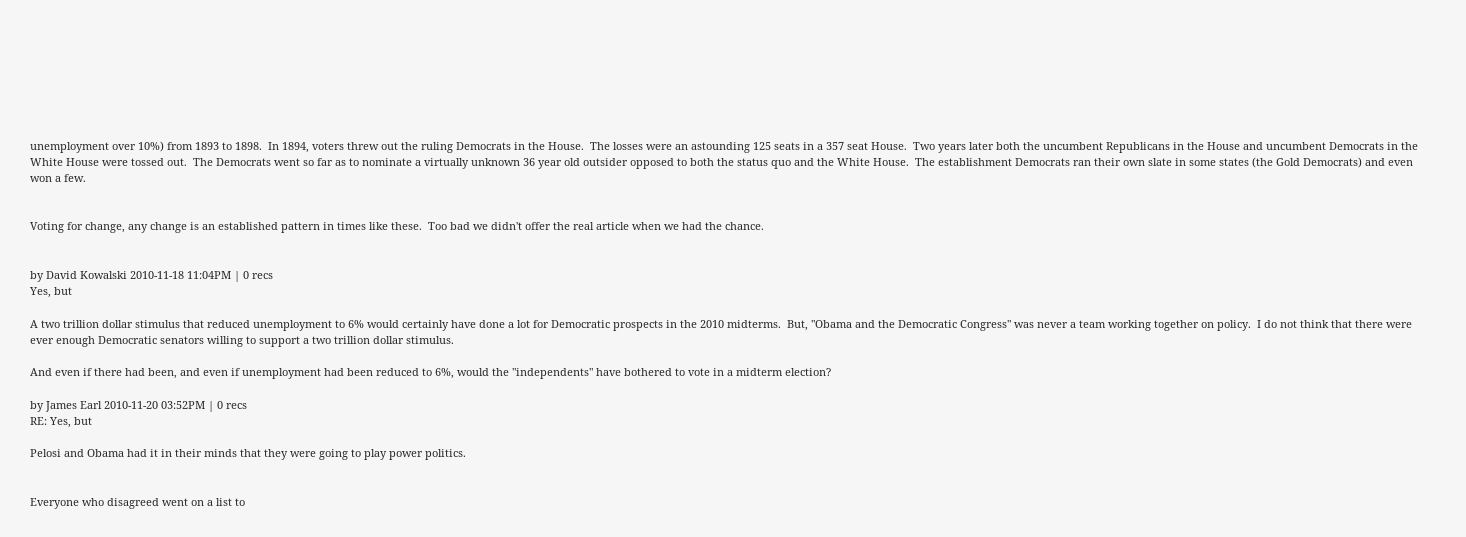unemployment over 10%) from 1893 to 1898.  In 1894, voters threw out the ruling Democrats in the House.  The losses were an astounding 125 seats in a 357 seat House.  Two years later both the uncumbent Republicans in the House and uncumbent Democrats in the White House were tossed out.  The Democrats went so far as to nominate a virtually unknown 36 year old outsider opposed to both the status quo and the White House.  The establishment Democrats ran their own slate in some states (the Gold Democrats) and even won a few.


Voting for change, any change is an established pattern in times like these.  Too bad we didn't offer the real article when we had the chance.


by David Kowalski 2010-11-18 11:04PM | 0 recs
Yes, but

A two trillion dollar stimulus that reduced unemployment to 6% would certainly have done a lot for Democratic prospects in the 2010 midterms.  But, "Obama and the Democratic Congress" was never a team working together on policy.  I do not think that there were ever enough Democratic senators willing to support a two trillion dollar stimulus.

And even if there had been, and even if unemployment had been reduced to 6%, would the "independents" have bothered to vote in a midterm election?

by James Earl 2010-11-20 03:52PM | 0 recs
RE: Yes, but

Pelosi and Obama had it in their minds that they were going to play power politics.


Everyone who disagreed went on a list to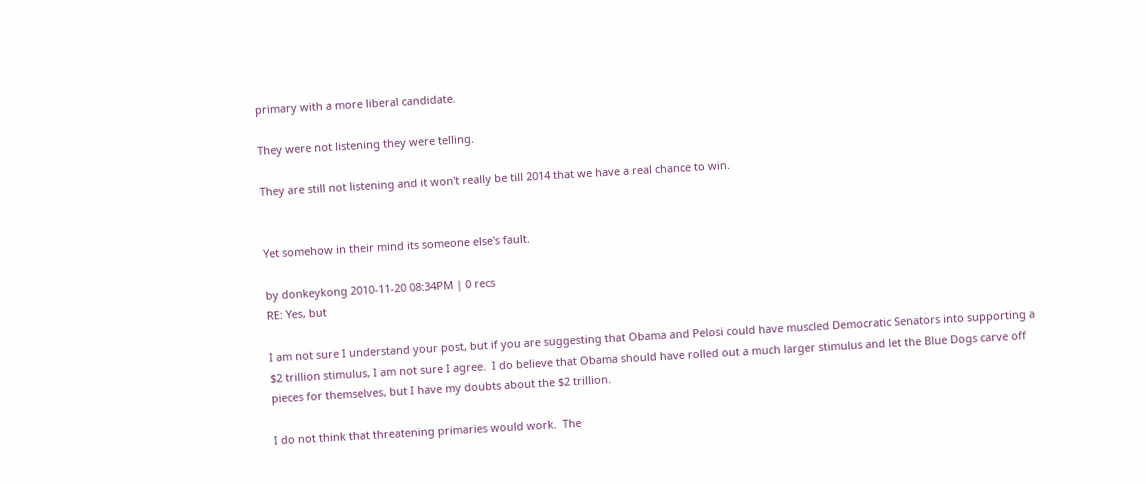primary with a more liberal candidate.

They were not listening they were telling.

They are still not listening and it won't really be till 2014 that we have a real chance to win.


Yet somehow in their mind its someone else's fault.

by donkeykong 2010-11-20 08:34PM | 0 recs
RE: Yes, but

I am not sure I understand your post, but if you are suggesting that Obama and Pelosi could have muscled Democratic Senators into supporting a $2 trillion stimulus, I am not sure I agree.  I do believe that Obama should have rolled out a much larger stimulus and let the Blue Dogs carve off pieces for themselves, but I have my doubts about the $2 trillion.

I do not think that threatening primaries would work.  The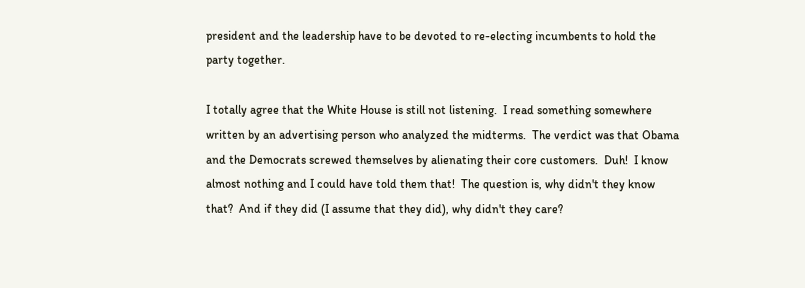president and the leadership have to be devoted to re-electing incumbents to hold the party together.

I totally agree that the White House is still not listening.  I read something somewhere written by an advertising person who analyzed the midterms.  The verdict was that Obama and the Democrats screwed themselves by alienating their core customers.  Duh!  I know almost nothing and I could have told them that!  The question is, why didn't they know that?  And if they did (I assume that they did), why didn't they care?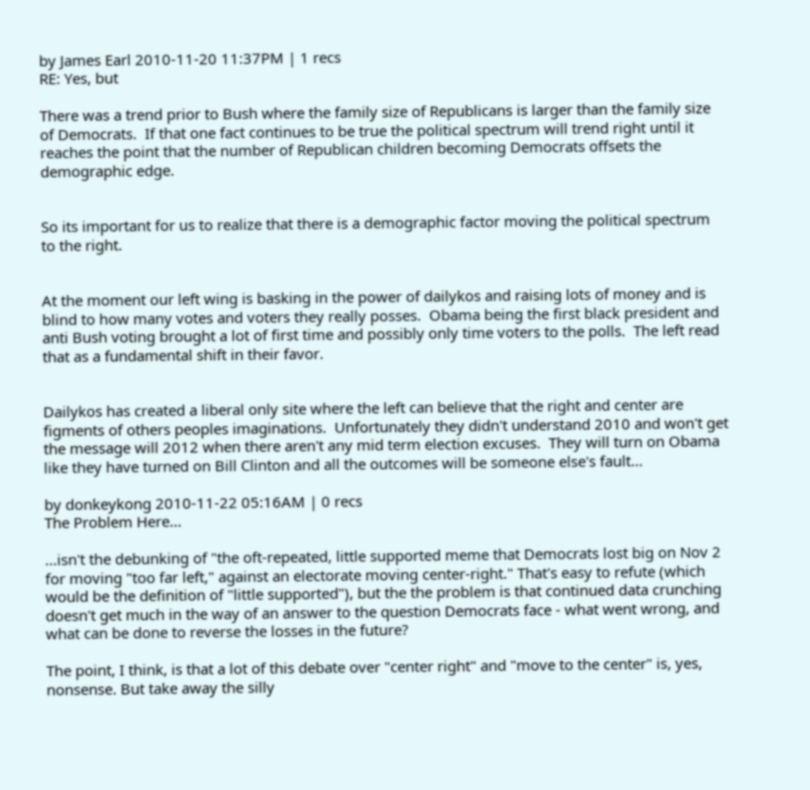by James Earl 2010-11-20 11:37PM | 1 recs
RE: Yes, but

There was a trend prior to Bush where the family size of Republicans is larger than the family size of Democrats.  If that one fact continues to be true the political spectrum will trend right until it reaches the point that the number of Republican children becoming Democrats offsets the demographic edge.


So its important for us to realize that there is a demographic factor moving the political spectrum to the right.


At the moment our left wing is basking in the power of dailykos and raising lots of money and is blind to how many votes and voters they really posses.  Obama being the first black president and anti Bush voting brought a lot of first time and possibly only time voters to the polls.  The left read that as a fundamental shift in their favor.


Dailykos has created a liberal only site where the left can believe that the right and center are figments of others peoples imaginations.  Unfortunately they didn't understand 2010 and won't get the message will 2012 when there aren't any mid term election excuses.  They will turn on Obama like they have turned on Bill Clinton and all the outcomes will be someone else's fault...

by donkeykong 2010-11-22 05:16AM | 0 recs
The Problem Here...

...isn't the debunking of "the oft-repeated, little supported meme that Democrats lost big on Nov 2 for moving "too far left," against an electorate moving center-right." That's easy to refute (which would be the definition of "little supported"), but the the problem is that continued data crunching doesn't get much in the way of an answer to the question Democrats face - what went wrong, and what can be done to reverse the losses in the future?

The point, I think, is that a lot of this debate over "center right" and "move to the center" is, yes, nonsense. But take away the silly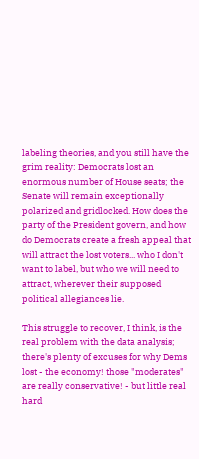labeling theories, and you still have the grim reality: Democrats lost an enormous number of House seats; the Senate will remain exceptionally polarized and gridlocked. How does the party of the President govern, and how do Democrats create a fresh appeal that will attract the lost voters... who I don't want to label, but who we will need to attract, wherever their supposed political allegiances lie.

This struggle to recover, I think, is the real problem with the data analysis; there's plenty of excuses for why Dems lost - the economy! those "moderates" are really conservative! - but little real hard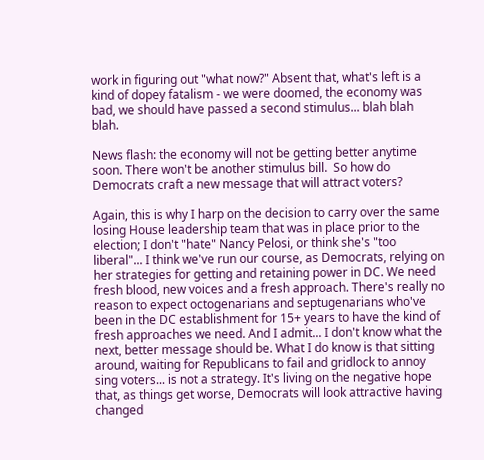work in figuring out "what now?" Absent that, what's left is a kind of dopey fatalism - we were doomed, the economy was bad, we should have passed a second stimulus... blah blah blah.

News flash: the economy will not be getting better anytime soon. There won't be another stimulus bill.  So how do Democrats craft a new message that will attract voters?

Again, this is why I harp on the decision to carry over the same losing House leadership team that was in place prior to the election; I don't "hate" Nancy Pelosi, or think she's "too liberal"... I think we've run our course, as Democrats, relying on her strategies for getting and retaining power in DC. We need fresh blood, new voices and a fresh approach. There's really no reason to expect octogenarians and septugenarians who've been in the DC establishment for 15+ years to have the kind of fresh approaches we need. And I admit... I don't know what the next, better message should be. What I do know is that sitting around, waiting for Republicans to fail and gridlock to annoy sing voters... is not a strategy. It's living on the negative hope that, as things get worse, Democrats will look attractive having changed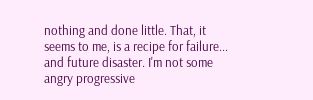nothing and done little. That, it seems to me, is a recipe for failure... and future disaster. I'm not some angry progressive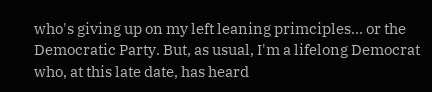who's giving up on my left leaning primciples... or the Democratic Party. But, as usual, I'm a lifelong Democrat who, at this late date, has heard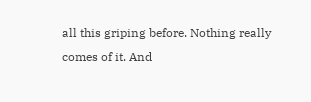all this griping before. Nothing really comes of it. And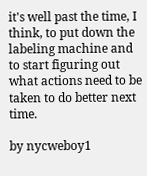it's well past the time, I think, to put down the labeling machine and to start figuring out what actions need to be taken to do better next time.

by nycweboy1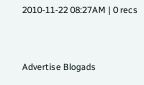2010-11-22 08:27AM | 0 recs


Advertise Blogads